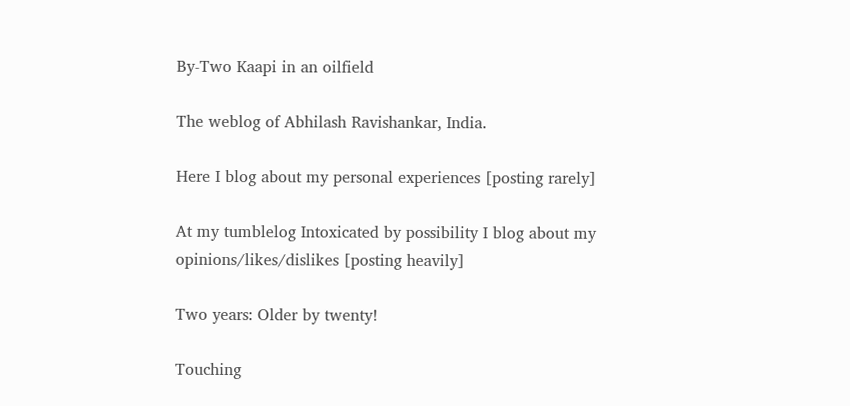By-Two Kaapi in an oilfield

The weblog of Abhilash Ravishankar, India.

Here I blog about my personal experiences [posting rarely]

At my tumblelog Intoxicated by possibility I blog about my opinions/likes/dislikes [posting heavily]

Two years: Older by twenty!

Touching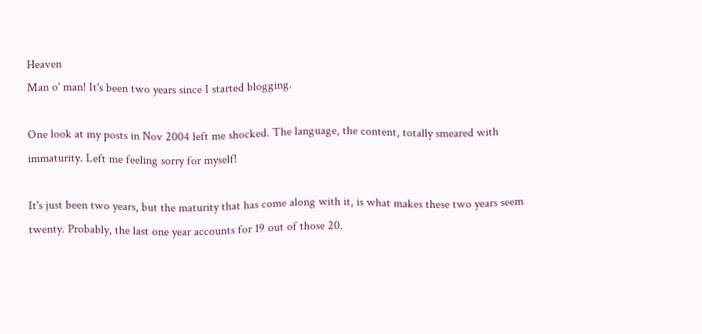Heaven
Man o' man! It's been two years since I started blogging.

One look at my posts in Nov 2004 left me shocked. The language, the content, totally smeared with immaturity. Left me feeling sorry for myself!

It's just been two years, but the maturity that has come along with it, is what makes these two years seem twenty. Probably, the last one year accounts for 19 out of those 20.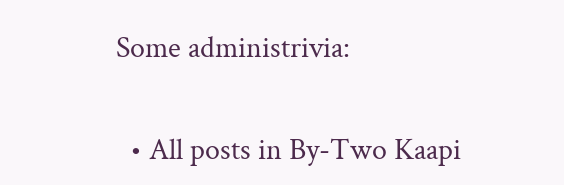Some administrivia:

  • All posts in By-Two Kaapi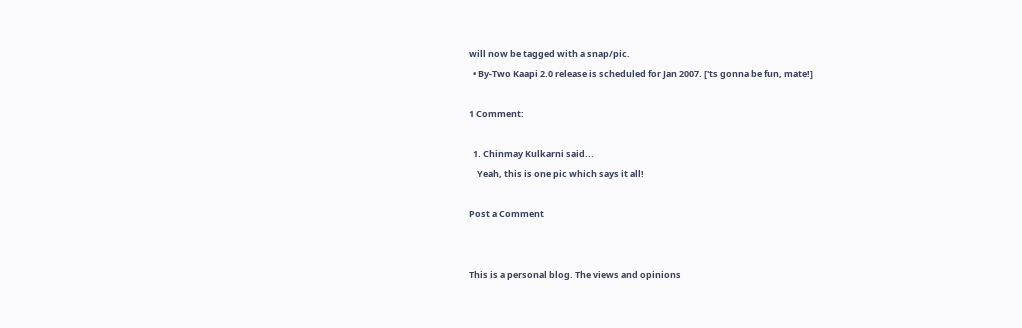will now be tagged with a snap/pic.
  • By-Two Kaapi 2.0 release is scheduled for Jan 2007. ['ts gonna be fun, mate!]

1 Comment:

  1. Chinmay Kulkarni said...
    Yeah, this is one pic which says it all!

Post a Comment


This is a personal blog. The views and opinions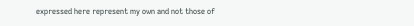expressed here represent my own and not those of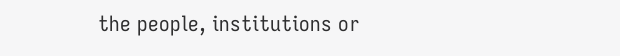the people, institutions or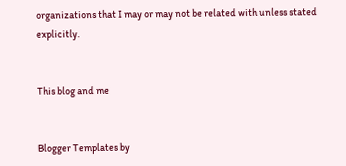organizations that I may or may not be related with unless stated explicitly.


This blog and me


Blogger Templates by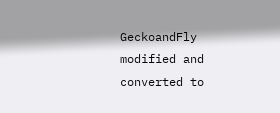GeckoandFly modified and converted to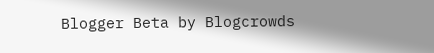Blogger Beta by Blogcrowds